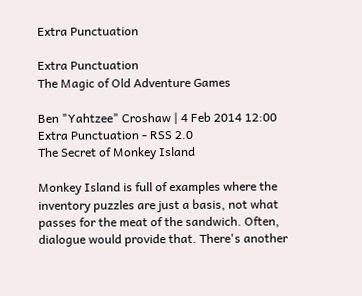Extra Punctuation

Extra Punctuation
The Magic of Old Adventure Games

Ben "Yahtzee" Croshaw | 4 Feb 2014 12:00
Extra Punctuation - RSS 2.0
The Secret of Monkey Island

Monkey Island is full of examples where the inventory puzzles are just a basis, not what passes for the meat of the sandwich. Often, dialogue would provide that. There's another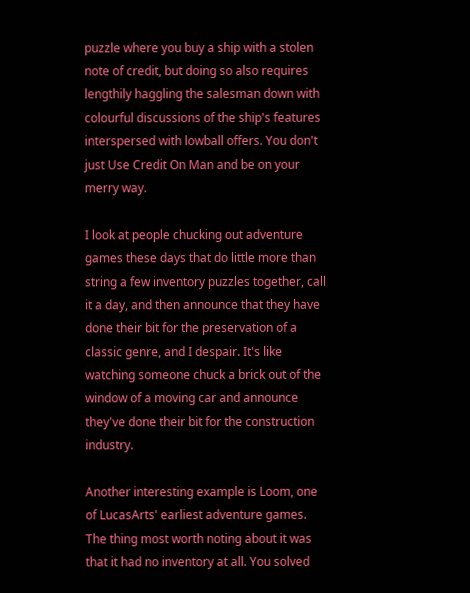puzzle where you buy a ship with a stolen note of credit, but doing so also requires lengthily haggling the salesman down with colourful discussions of the ship's features interspersed with lowball offers. You don't just Use Credit On Man and be on your merry way.

I look at people chucking out adventure games these days that do little more than string a few inventory puzzles together, call it a day, and then announce that they have done their bit for the preservation of a classic genre, and I despair. It's like watching someone chuck a brick out of the window of a moving car and announce they've done their bit for the construction industry.

Another interesting example is Loom, one of LucasArts' earliest adventure games. The thing most worth noting about it was that it had no inventory at all. You solved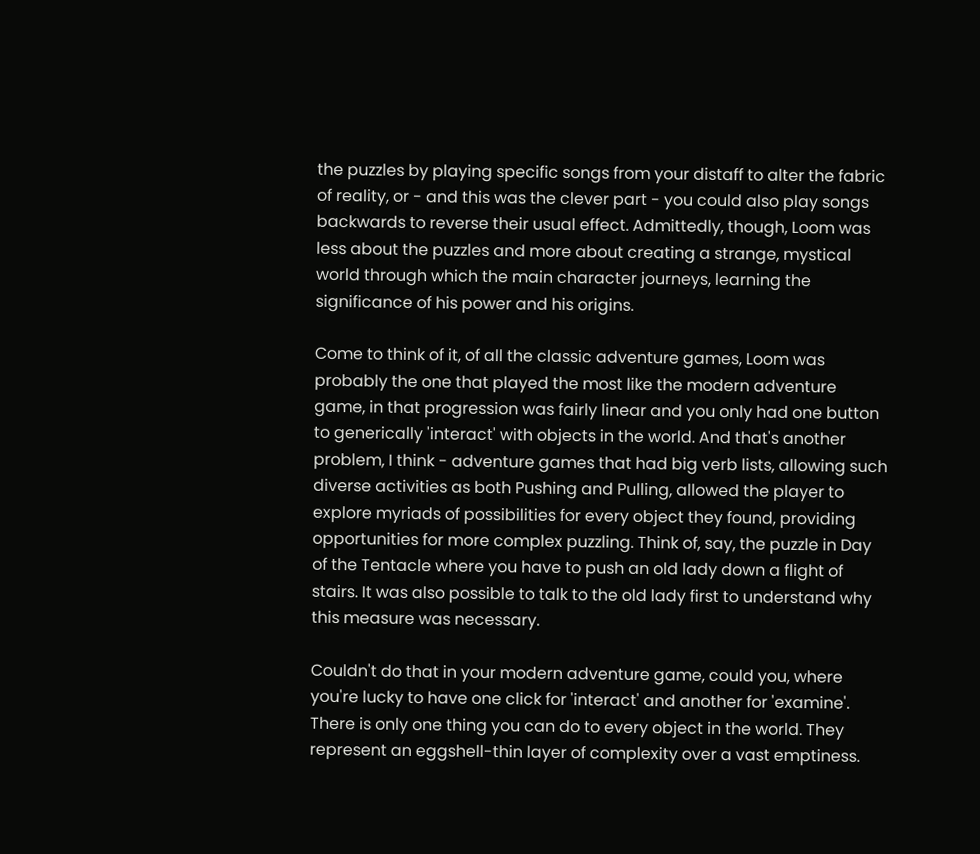the puzzles by playing specific songs from your distaff to alter the fabric of reality, or - and this was the clever part - you could also play songs backwards to reverse their usual effect. Admittedly, though, Loom was less about the puzzles and more about creating a strange, mystical world through which the main character journeys, learning the significance of his power and his origins.

Come to think of it, of all the classic adventure games, Loom was probably the one that played the most like the modern adventure game, in that progression was fairly linear and you only had one button to generically 'interact' with objects in the world. And that's another problem, I think - adventure games that had big verb lists, allowing such diverse activities as both Pushing and Pulling, allowed the player to explore myriads of possibilities for every object they found, providing opportunities for more complex puzzling. Think of, say, the puzzle in Day of the Tentacle where you have to push an old lady down a flight of stairs. It was also possible to talk to the old lady first to understand why this measure was necessary.

Couldn't do that in your modern adventure game, could you, where you're lucky to have one click for 'interact' and another for 'examine'. There is only one thing you can do to every object in the world. They represent an eggshell-thin layer of complexity over a vast emptiness.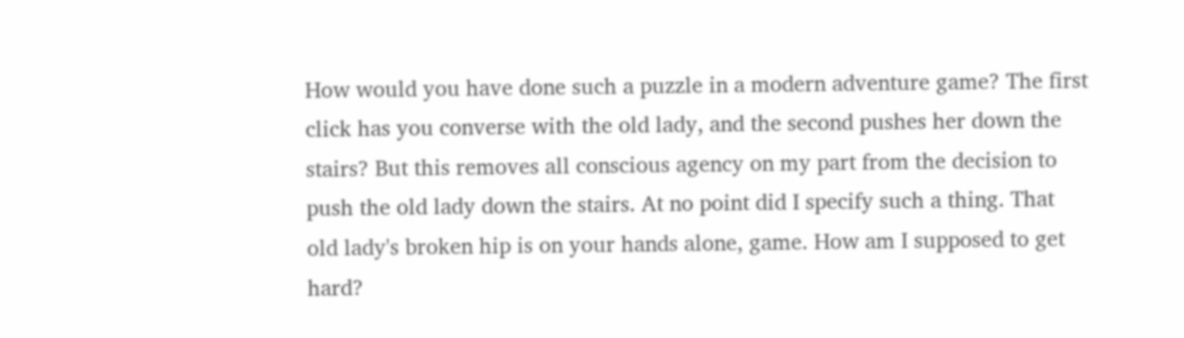How would you have done such a puzzle in a modern adventure game? The first click has you converse with the old lady, and the second pushes her down the stairs? But this removes all conscious agency on my part from the decision to push the old lady down the stairs. At no point did I specify such a thing. That old lady's broken hip is on your hands alone, game. How am I supposed to get hard?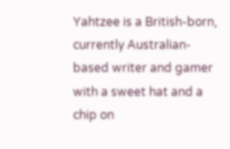Yahtzee is a British-born, currently Australian-based writer and gamer with a sweet hat and a chip on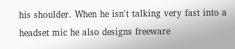his shoulder. When he isn't talking very fast into a headset mic he also designs freeware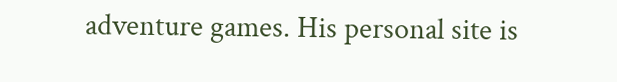adventure games. His personal site is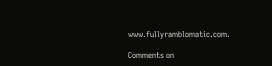www.fullyramblomatic.com.

Comments on